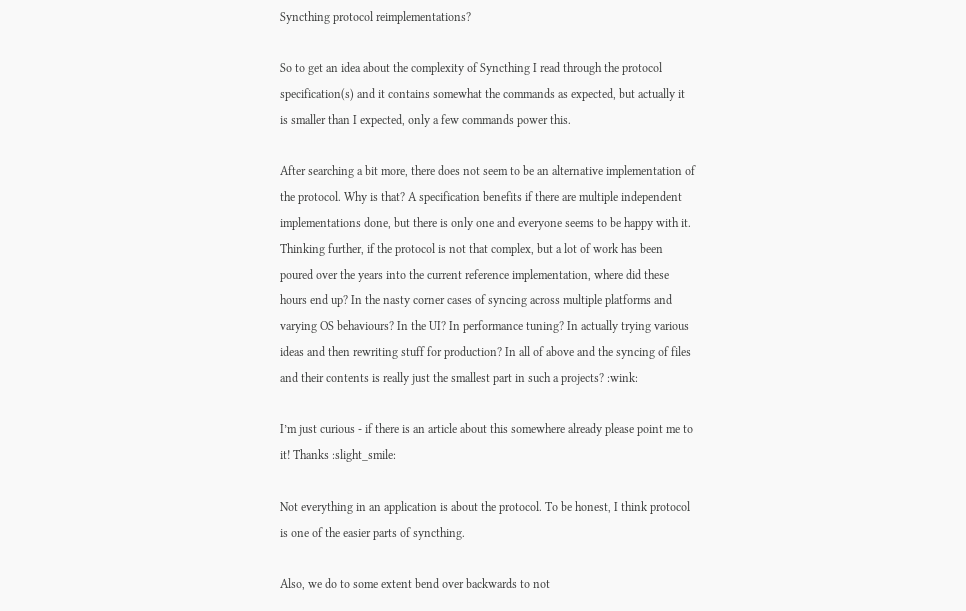Syncthing protocol reimplementations?

So to get an idea about the complexity of Syncthing I read through the protocol specification(s) and it contains somewhat the commands as expected, but actually it is smaller than I expected, only a few commands power this.

After searching a bit more, there does not seem to be an alternative implementation of the protocol. Why is that? A specification benefits if there are multiple independent implementations done, but there is only one and everyone seems to be happy with it. Thinking further, if the protocol is not that complex, but a lot of work has been poured over the years into the current reference implementation, where did these hours end up? In the nasty corner cases of syncing across multiple platforms and varying OS behaviours? In the UI? In performance tuning? In actually trying various ideas and then rewriting stuff for production? In all of above and the syncing of files and their contents is really just the smallest part in such a projects? :wink:

I’m just curious - if there is an article about this somewhere already please point me to it! Thanks :slight_smile:

Not everything in an application is about the protocol. To be honest, I think protocol is one of the easier parts of syncthing.

Also, we do to some extent bend over backwards to not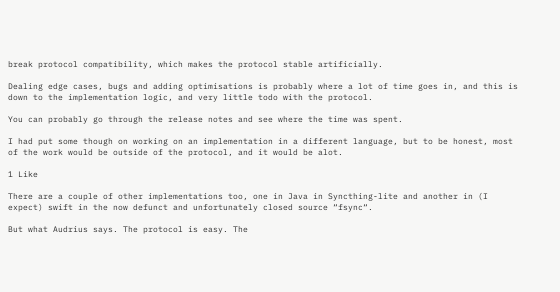break protocol compatibility, which makes the protocol stable artificially.

Dealing edge cases, bugs and adding optimisations is probably where a lot of time goes in, and this is down to the implementation logic, and very little todo with the protocol.

You can probably go through the release notes and see where the time was spent.

I had put some though on working on an implementation in a different language, but to be honest, most of the work would be outside of the protocol, and it would be alot.

1 Like

There are a couple of other implementations too, one in Java in Syncthing-lite and another in (I expect) swift in the now defunct and unfortunately closed source “fsync“.

But what Audrius says. The protocol is easy. The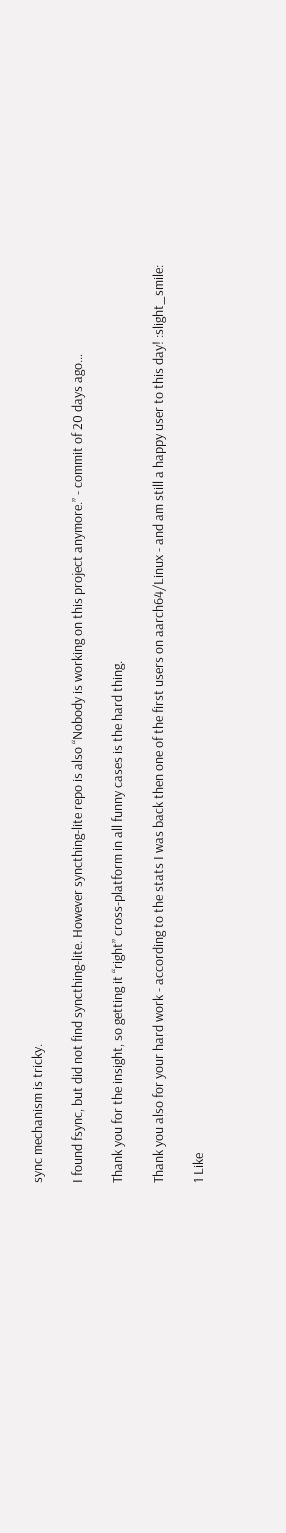sync mechanism is tricky.

I found fsync, but did not find syncthing-lite. However syncthing-lite repo is also “Nobody is working on this project anymore.” - commit of 20 days ago…

Thank you for the insight, so getting it “right” cross-platform in all funny cases is the hard thing.

Thank you also for your hard work - according to the stats I was back then one of the first users on aarch64/Linux - and am still a happy user to this day! :slight_smile:

1 Like